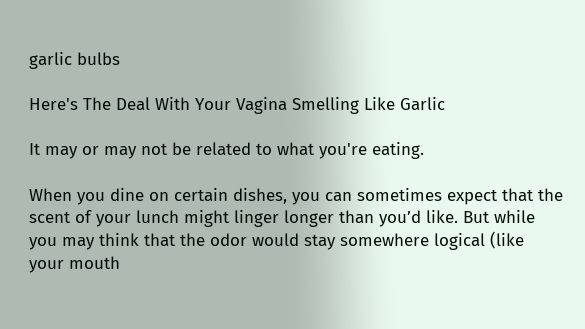garlic bulbs

Here's The Deal With Your Vagina Smelling Like Garlic

It may or may not be related to what you're eating.

When you dine on certain dishes, you can sometimes expect that the scent of your lunch might linger longer than you’d like. But while you may think that the odor would stay somewhere logical (like your mouth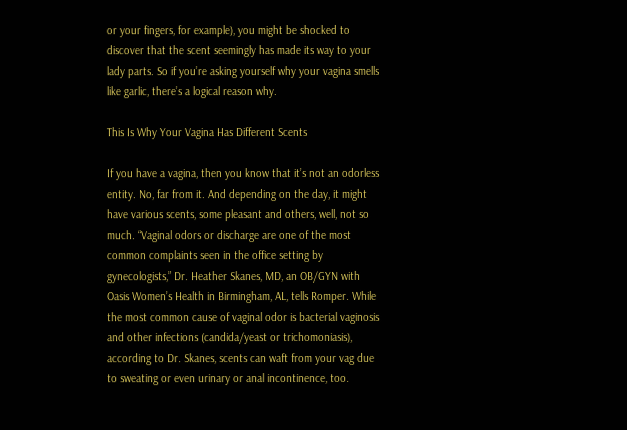or your fingers, for example), you might be shocked to discover that the scent seemingly has made its way to your lady parts. So if you’re asking yourself why your vagina smells like garlic, there’s a logical reason why.

This Is Why Your Vagina Has Different Scents

If you have a vagina, then you know that it’s not an odorless entity. No, far from it. And depending on the day, it might have various scents, some pleasant and others, well, not so much. “Vaginal odors or discharge are one of the most common complaints seen in the office setting by gynecologists,” Dr. Heather Skanes, MD, an OB/GYN with Oasis Women’s Health in Birmingham, AL, tells Romper. While the most common cause of vaginal odor is bacterial vaginosis and other infections (candida/yeast or trichomoniasis), according to Dr. Skanes, scents can waft from your vag due to sweating or even urinary or anal incontinence, too.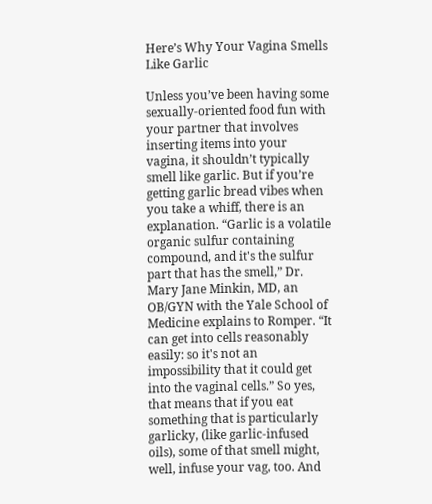Here’s Why Your Vagina Smells Like Garlic

Unless you’ve been having some sexually-oriented food fun with your partner that involves inserting items into your vagina, it shouldn’t typically smell like garlic. But if you’re getting garlic bread vibes when you take a whiff, there is an explanation. “Garlic is a volatile organic sulfur containing compound, and it's the sulfur part that has the smell,” Dr. Mary Jane Minkin, MD, an OB/GYN with the Yale School of Medicine explains to Romper. “It can get into cells reasonably easily: so it's not an impossibility that it could get into the vaginal cells.” So yes, that means that if you eat something that is particularly garlicky, (like garlic-infused oils), some of that smell might, well, infuse your vag, too. And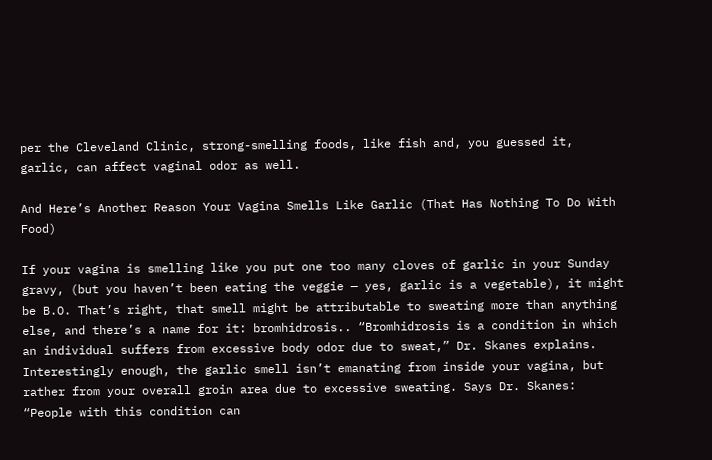per the Cleveland Clinic, strong-smelling foods, like fish and, you guessed it, garlic, can affect vaginal odor as well.

And Here’s Another Reason Your Vagina Smells Like Garlic (That Has Nothing To Do With Food)

If your vagina is smelling like you put one too many cloves of garlic in your Sunday gravy, (but you haven’t been eating the veggie — yes, garlic is a vegetable), it might be B.O. That’s right, that smell might be attributable to sweating more than anything else, and there’s a name for it: bromhidrosis.. “Bromhidrosis is a condition in which an individual suffers from excessive body odor due to sweat,” Dr. Skanes explains. Interestingly enough, the garlic smell isn’t emanating from inside your vagina, but rather from your overall groin area due to excessive sweating. Says Dr. Skanes: “People with this condition can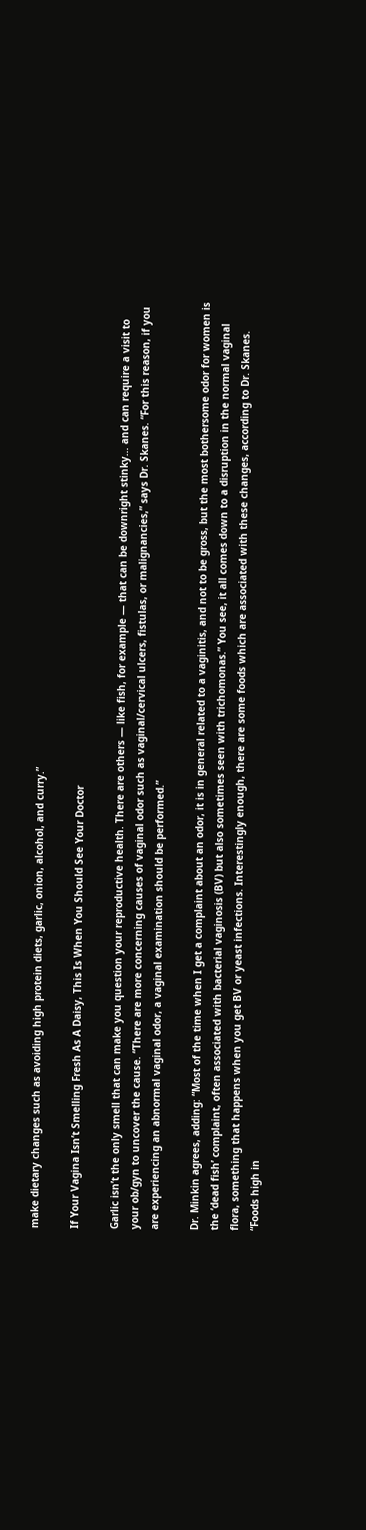make dietary changes such as avoiding high protein diets, garlic, onion, alcohol, and curry.”

If Your Vagina Isn’t Smelling Fresh As A Daisy, This Is When You Should See Your Doctor

Garlic isn’t the only smell that can make you question your reproductive health. There are others — like fish, for example — that can be downright stinky… and can require a visit to your ob/gyn to uncover the cause. “There are more concerning causes of vaginal odor such as vaginal/cervical ulcers, fistulas, or malignancies,” says Dr. Skanes. “For this reason, if you are experiencing an abnormal vaginal odor, a vaginal examination should be performed.”

Dr. Minkin agrees, adding: “Most of the time when I get a complaint about an odor, it is in general related to a vaginitis, and not to be gross, but the most bothersome odor for women is the ‘dead fish’ complaint, often associated with bacterial vaginosis (BV) but also sometimes seen with trichomonas.” You see, it all comes down to a disruption in the normal vaginal flora, something that happens when you get BV or yeast infections. Interestingly enough, there are some foods which are associated with these changes, according to Dr. Skanes. “Foods high in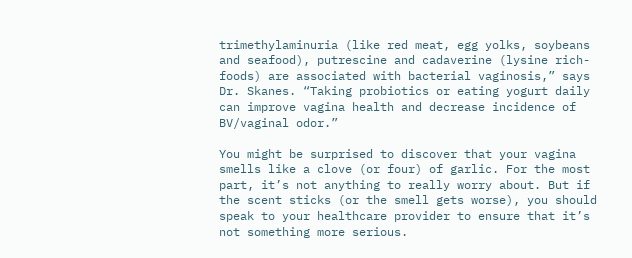trimethylaminuria (like red meat, egg yolks, soybeans and seafood), putrescine and cadaverine (lysine rich-foods) are associated with bacterial vaginosis,” says Dr. Skanes. “Taking probiotics or eating yogurt daily can improve vagina health and decrease incidence of BV/vaginal odor.”

You might be surprised to discover that your vagina smells like a clove (or four) of garlic. For the most part, it’s not anything to really worry about. But if the scent sticks (or the smell gets worse), you should speak to your healthcare provider to ensure that it’s not something more serious.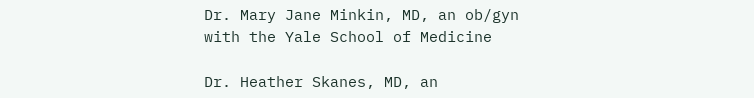Dr. Mary Jane Minkin, MD, an ob/gyn with the Yale School of Medicine

Dr. Heather Skanes, MD, an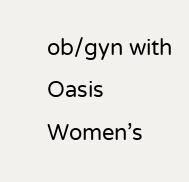ob/gyn with Oasis Women’s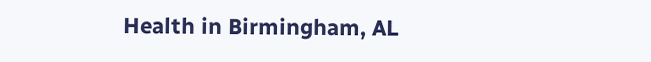Health in Birmingham, AL